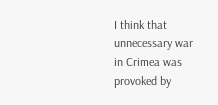I think that unnecessary war in Crimea was provoked by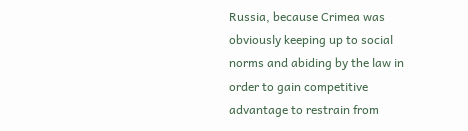Russia, because Crimea was obviously keeping up to social norms and abiding by the law in order to gain competitive advantage to restrain from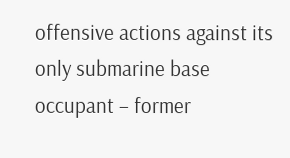offensive actions against its only submarine base occupant – former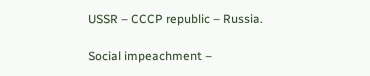USSR – CCCP republic – Russia.

Social impeachment –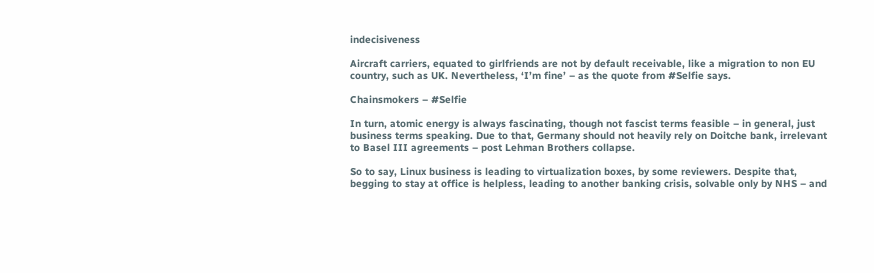indecisiveness

Aircraft carriers, equated to girlfriends are not by default receivable, like a migration to non EU country, such as UK. Nevertheless, ‘I’m fine’ – as the quote from #Selfie says.

Chainsmokers – #Selfie

In turn, atomic energy is always fascinating, though not fascist terms feasible – in general, just business terms speaking. Due to that, Germany should not heavily rely on Doitche bank, irrelevant to Basel III agreements – post Lehman Brothers collapse.

So to say, Linux business is leading to virtualization boxes, by some reviewers. Despite that, begging to stay at office is helpless, leading to another banking crisis, solvable only by NHS – and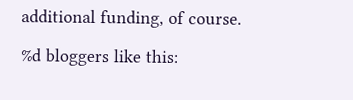additional funding, of course.

%d bloggers like this: